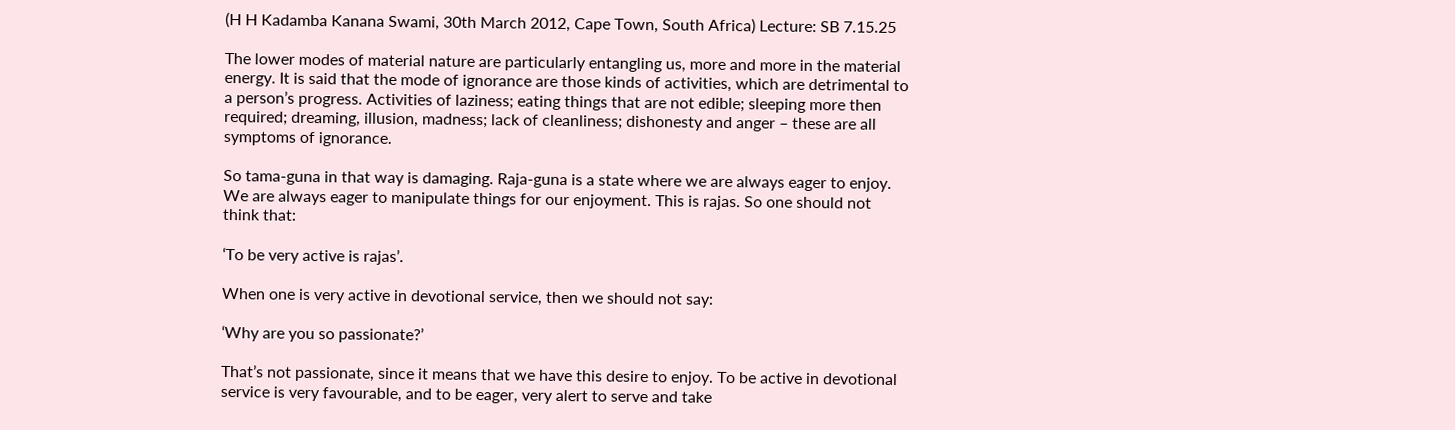(H H Kadamba Kanana Swami, 30th March 2012, Cape Town, South Africa) Lecture: SB 7.15.25

The lower modes of material nature are particularly entangling us, more and more in the material energy. It is said that the mode of ignorance are those kinds of activities, which are detrimental to a person’s progress. Activities of laziness; eating things that are not edible; sleeping more then required; dreaming, illusion, madness; lack of cleanliness; dishonesty and anger – these are all symptoms of ignorance.

So tama-guna in that way is damaging. Raja-guna is a state where we are always eager to enjoy. We are always eager to manipulate things for our enjoyment. This is rajas. So one should not think that:

‘To be very active is rajas’.

When one is very active in devotional service, then we should not say:

‘Why are you so passionate?’

That’s not passionate, since it means that we have this desire to enjoy. To be active in devotional service is very favourable, and to be eager, very alert to serve and take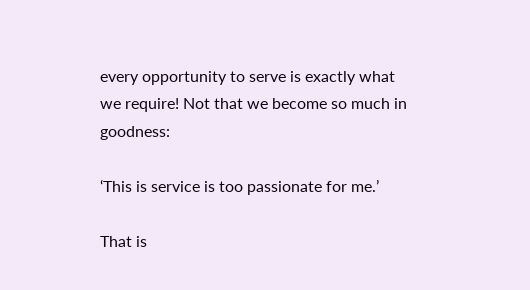every opportunity to serve is exactly what we require! Not that we become so much in goodness:

‘This is service is too passionate for me.’

That is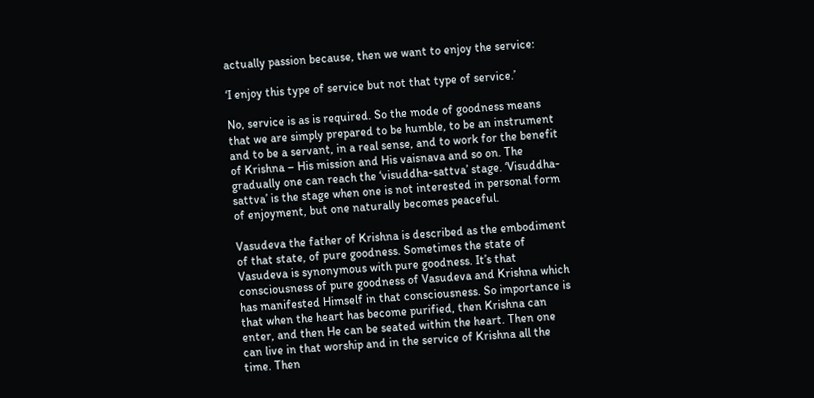actually passion because, then we want to enjoy the service:

‘I enjoy this type of service but not that type of service.’

No, service is as is required. So the mode of goodness means that we are simply prepared to be humble, to be an instrument and to be a servant, in a real sense, and to work for the benefit of Krishna – His mission and His vaisnava and so on. The gradually one can reach the ‘visuddha-sattva’ stage. ‘Visuddha-sattva’ is the stage when one is not interested in personal form of enjoyment, but one naturally becomes peaceful.

Vasudeva the father of Krishna is described as the embodiment of that state, of pure goodness. Sometimes the state of Vasudeva is synonymous with pure goodness. It’s that consciousness of pure goodness of Vasudeva and Krishna which has manifested Himself in that consciousness. So importance is that when the heart has become purified, then Krishna can enter, and then He can be seated within the heart. Then one can live in that worship and in the service of Krishna all the time. Then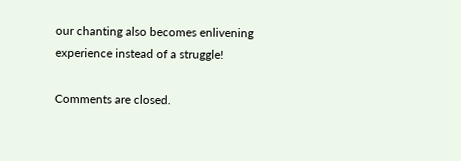our chanting also becomes enlivening experience instead of a struggle!

Comments are closed.